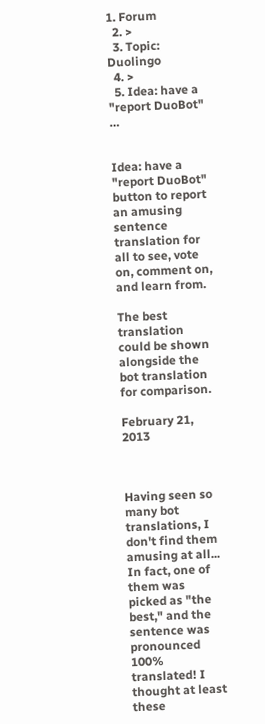1. Forum
  2. >
  3. Topic: Duolingo
  4. >
  5. Idea: have a "report DuoBot" …


Idea: have a "report DuoBot" button to report an amusing sentence translation for all to see, vote on, comment on, and learn from.

The best translation could be shown alongside the bot translation for comparison.

February 21, 2013



Having seen so many bot translations, I don't find them amusing at all... In fact, one of them was picked as "the best," and the sentence was pronounced 100% translated! I thought at least these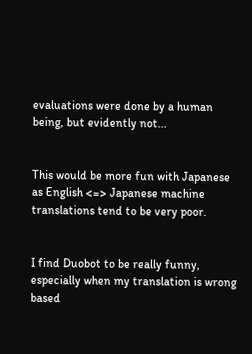evaluations were done by a human being, but evidently not...


This would be more fun with Japanese as English <=> Japanese machine translations tend to be very poor.


I find Duobot to be really funny, especially when my translation is wrong based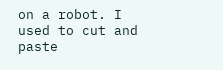on a robot. I used to cut and paste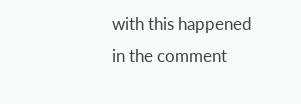with this happened in the comment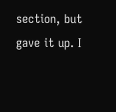section, but gave it up. I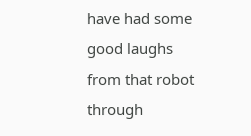have had some good laughs from that robot through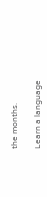the months.

Learn a language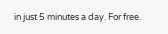in just 5 minutes a day. For free.